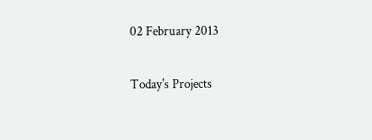02 February 2013

Today's Projects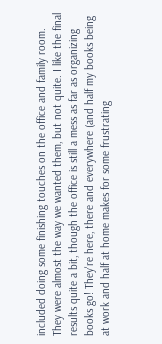included doing some finishing touches on the office and family room. They were almost the way we wanted them, but not quite. I like the final results quite a bit, though the office is still a mess as far as organizing books go! They're here, there and everywhere (and half my books being at work and half at home makes for some frustrating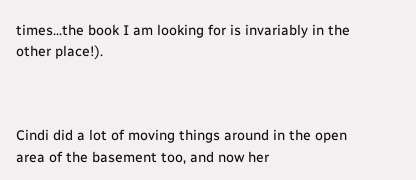times...the book I am looking for is invariably in the other place!).



Cindi did a lot of moving things around in the open area of the basement too, and now her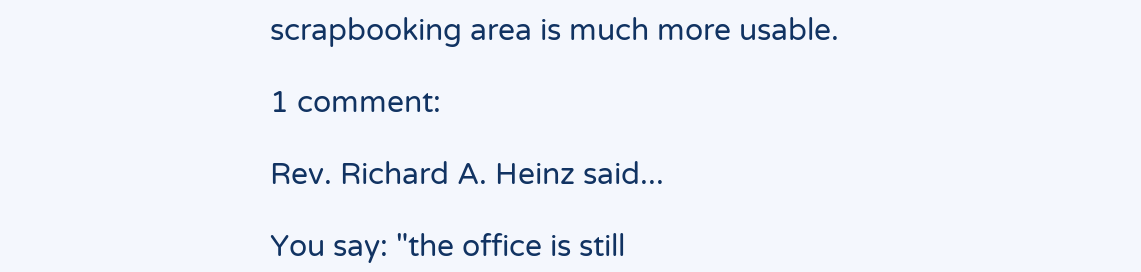scrapbooking area is much more usable.

1 comment:

Rev. Richard A. Heinz said...

You say: "the office is still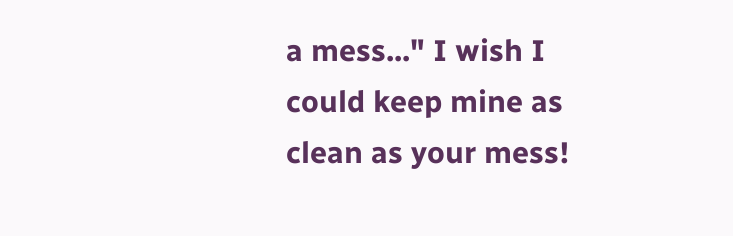a mess..." I wish I could keep mine as clean as your mess!